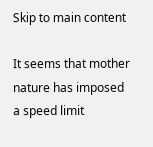Skip to main content

It seems that mother nature has imposed a speed limit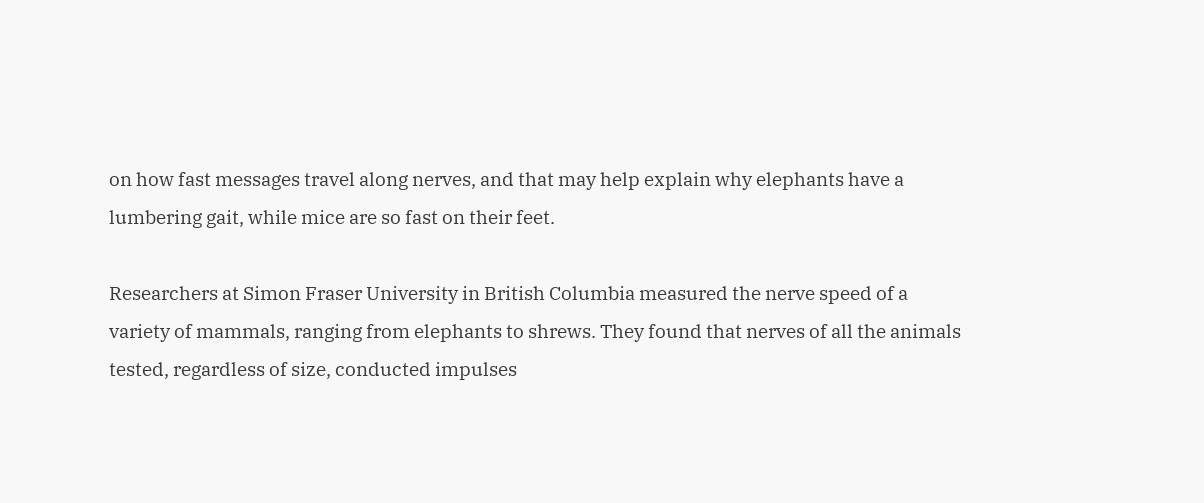on how fast messages travel along nerves, and that may help explain why elephants have a lumbering gait, while mice are so fast on their feet.

Researchers at Simon Fraser University in British Columbia measured the nerve speed of a variety of mammals, ranging from elephants to shrews. They found that nerves of all the animals tested, regardless of size, conducted impulses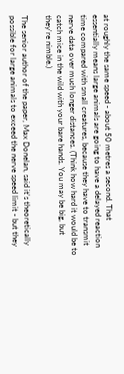at roughly the same speed - about 50 metres a second. That essentially means large animals are going to have a delayed reaction time compared with small creatures, because they have to transmit nerve data over much longer distances. (Think how hard it would be to catch mice in the wild with your bare hands. You may be big, but they're nimble.)

The senior author of the paper, Max Donelan, said it's theoretically possible for large animals to exceed the nerve speed limit - but they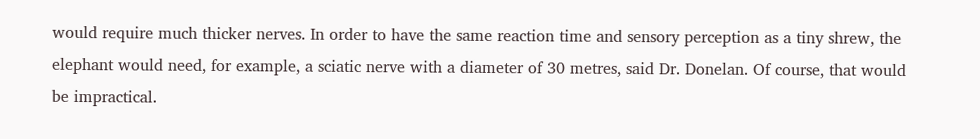would require much thicker nerves. In order to have the same reaction time and sensory perception as a tiny shrew, the elephant would need, for example, a sciatic nerve with a diameter of 30 metres, said Dr. Donelan. Of course, that would be impractical.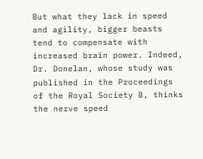But what they lack in speed and agility, bigger beasts tend to compensate with increased brain power. Indeed, Dr. Donelan, whose study was published in the Proceedings of the Royal Society B, thinks the nerve speed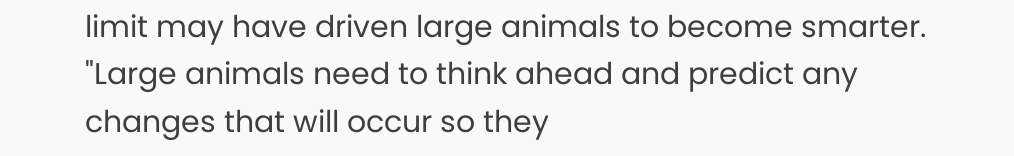limit may have driven large animals to become smarter. "Large animals need to think ahead and predict any changes that will occur so they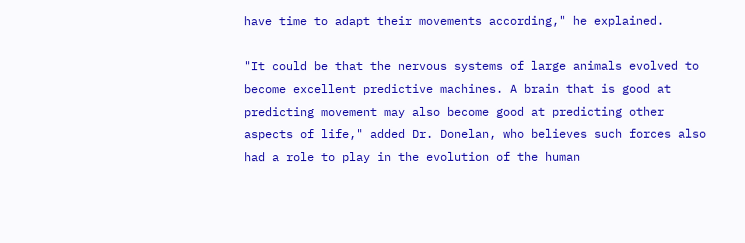have time to adapt their movements according," he explained.

"It could be that the nervous systems of large animals evolved to become excellent predictive machines. A brain that is good at predicting movement may also become good at predicting other aspects of life," added Dr. Donelan, who believes such forces also had a role to play in the evolution of the human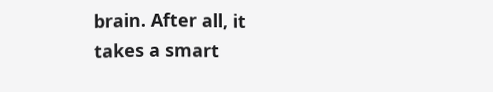brain. After all, it takes a smart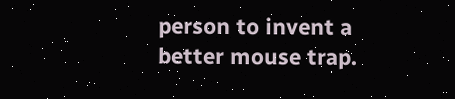person to invent a better mouse trap.